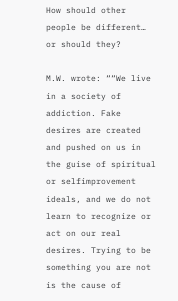How should other people be different… or should they?

M.W. wrote: ““We live in a society of addiction. Fake desires are created and pushed on us in the guise of spiritual or selfimprovement ideals, and we do not learn to recognize or act on our real desires. Trying to be something you are not is the cause of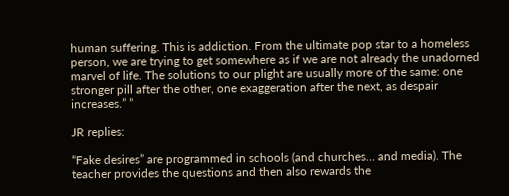human suffering. This is addiction. From the ultimate pop star to a homeless person, we are trying to get somewhere as if we are not already the unadorned marvel of life. The solutions to our plight are usually more of the same: one stronger pill after the other, one exaggeration after the next, as despair increases.” ”

JR replies:

“Fake desires” are programmed in schools (and churches… and media). The teacher provides the questions and then also rewards the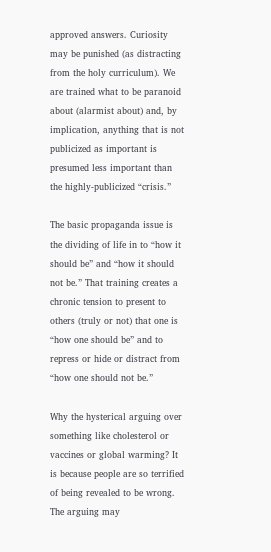approved answers. Curiosity may be punished (as distracting from the holy curriculum). We are trained what to be paranoid about (alarmist about) and, by implication, anything that is not publicized as important is presumed less important than the highly-publicized “crisis.”

The basic propaganda issue is the dividing of life in to “how it should be” and “how it should not be.” That training creates a chronic tension to present to others (truly or not) that one is “how one should be” and to repress or hide or distract from “how one should not be.”

Why the hysterical arguing over something like cholesterol or vaccines or global warming? It is because people are so terrified of being revealed to be wrong. The arguing may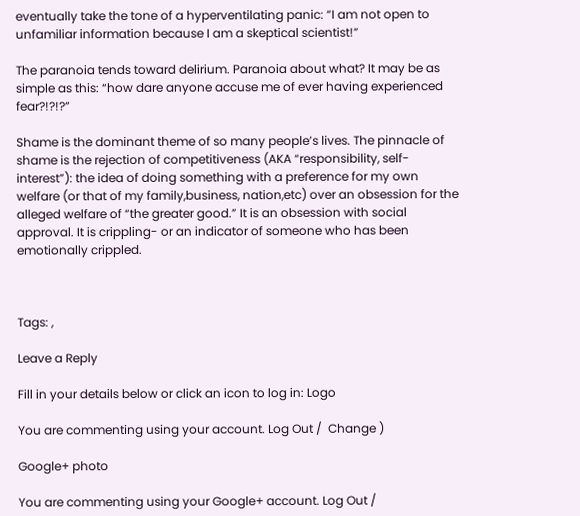eventually take the tone of a hyperventilating panic: “I am not open to unfamiliar information because I am a skeptical scientist!”

The paranoia tends toward delirium. Paranoia about what? It may be as simple as this: “how dare anyone accuse me of ever having experienced fear?!?!?”

Shame is the dominant theme of so many people’s lives. The pinnacle of shame is the rejection of competitiveness (AKA “responsibility, self-interest”): the idea of doing something with a preference for my own welfare (or that of my family,business, nation,etc) over an obsession for the alleged welfare of “the greater good.” It is an obsession with social approval. It is crippling- or an indicator of someone who has been emotionally crippled.



Tags: ,

Leave a Reply

Fill in your details below or click an icon to log in: Logo

You are commenting using your account. Log Out /  Change )

Google+ photo

You are commenting using your Google+ account. Log Out /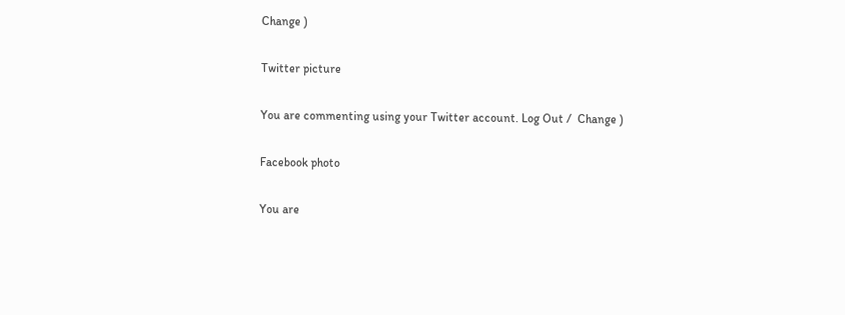Change )

Twitter picture

You are commenting using your Twitter account. Log Out /  Change )

Facebook photo

You are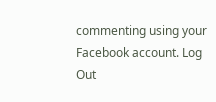commenting using your Facebook account. Log Out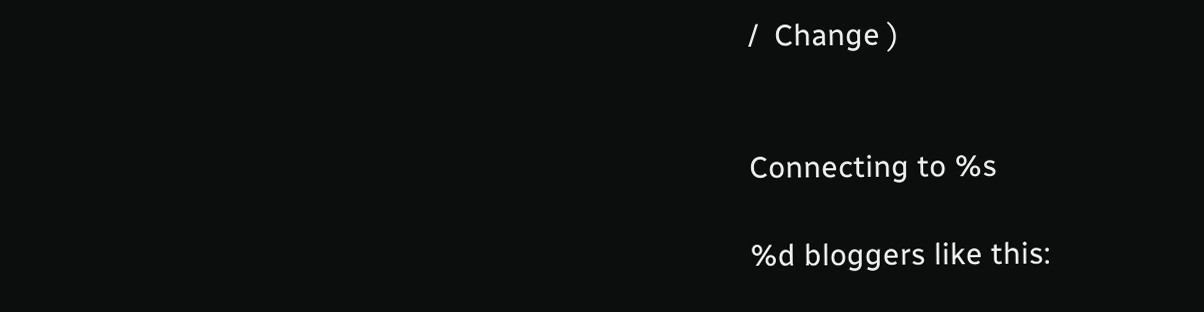/  Change )


Connecting to %s

%d bloggers like this: